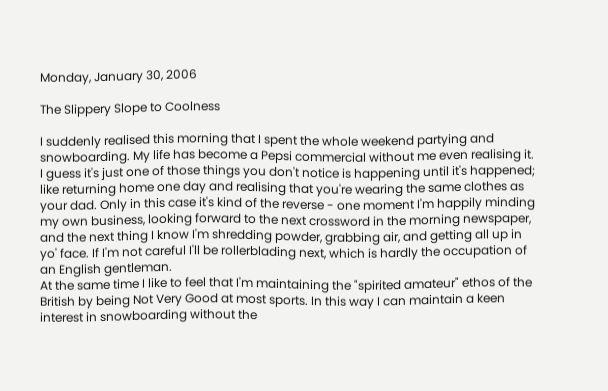Monday, January 30, 2006

The Slippery Slope to Coolness

I suddenly realised this morning that I spent the whole weekend partying and snowboarding. My life has become a Pepsi commercial without me even realising it. I guess it's just one of those things you don't notice is happening until it's happened; like returning home one day and realising that you're wearing the same clothes as your dad. Only in this case it's kind of the reverse - one moment I'm happily minding my own business, looking forward to the next crossword in the morning newspaper, and the next thing I know I'm shredding powder, grabbing air, and getting all up in yo' face. If I'm not careful I'll be rollerblading next, which is hardly the occupation of an English gentleman.
At the same time I like to feel that I'm maintaining the "spirited amateur" ethos of the British by being Not Very Good at most sports. In this way I can maintain a keen interest in snowboarding without the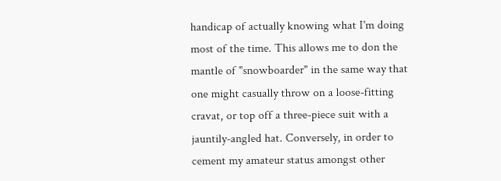handicap of actually knowing what I'm doing most of the time. This allows me to don the mantle of "snowboarder" in the same way that one might casually throw on a loose-fitting cravat, or top off a three-piece suit with a jauntily-angled hat. Conversely, in order to cement my amateur status amongst other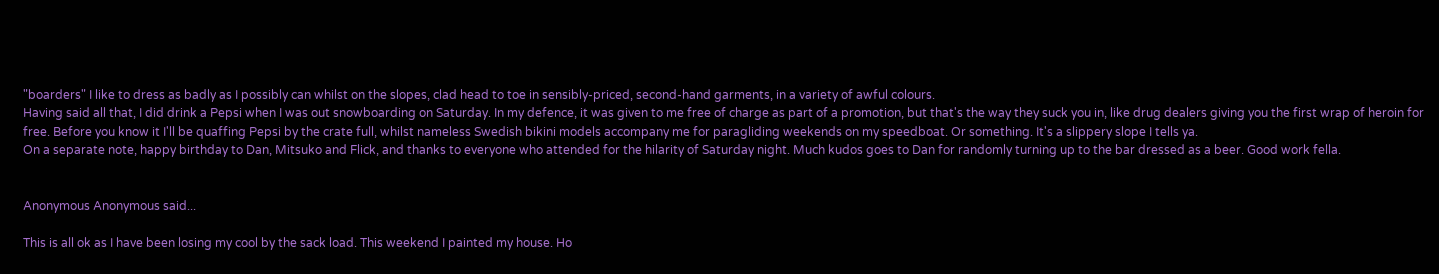"boarders" I like to dress as badly as I possibly can whilst on the slopes, clad head to toe in sensibly-priced, second-hand garments, in a variety of awful colours.
Having said all that, I did drink a Pepsi when I was out snowboarding on Saturday. In my defence, it was given to me free of charge as part of a promotion, but that's the way they suck you in, like drug dealers giving you the first wrap of heroin for free. Before you know it I'll be quaffing Pepsi by the crate full, whilst nameless Swedish bikini models accompany me for paragliding weekends on my speedboat. Or something. It's a slippery slope I tells ya.
On a separate note, happy birthday to Dan, Mitsuko and Flick, and thanks to everyone who attended for the hilarity of Saturday night. Much kudos goes to Dan for randomly turning up to the bar dressed as a beer. Good work fella.


Anonymous Anonymous said...

This is all ok as I have been losing my cool by the sack load. This weekend I painted my house. Ho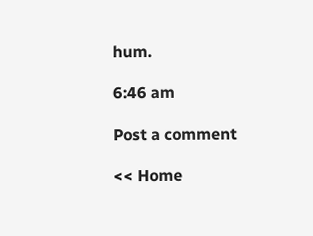hum.

6:46 am

Post a comment

<< Home